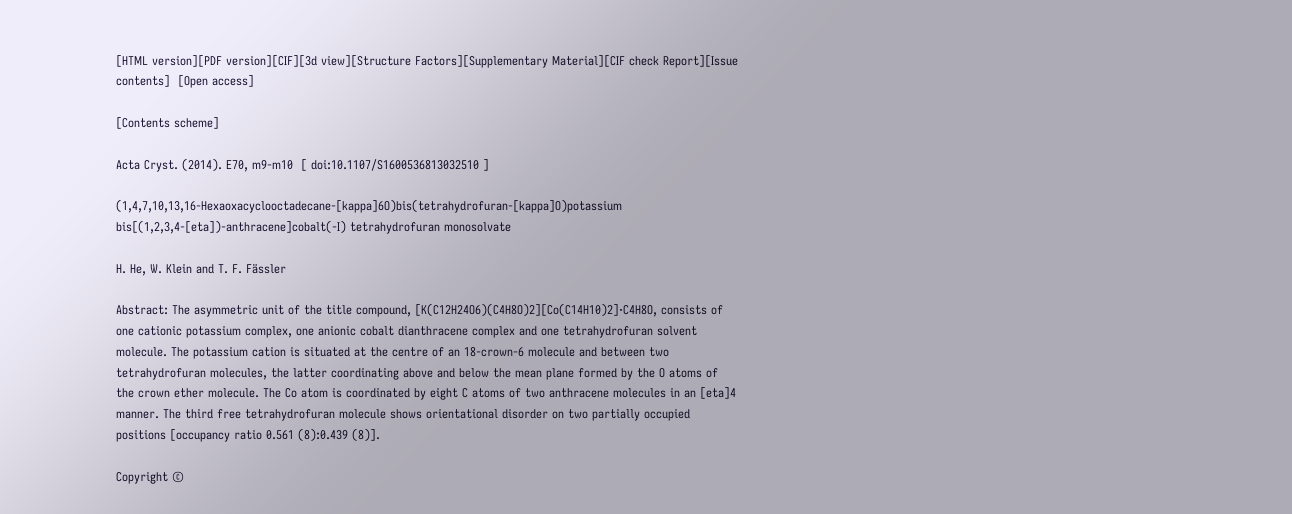[HTML version][PDF version][CIF][3d view][Structure Factors][Supplementary Material][CIF check Report][Issue contents]  [Open access]

[Contents scheme]

Acta Cryst. (2014). E70, m9-m10  [ doi:10.1107/S1600536813032510 ]

(1,4,7,10,13,16-Hexaoxacyclooctadecane-[kappa]6O)bis(tetrahydrofuran-[kappa]O)potassium bis[(1,2,3,4-[eta])-anthracene]cobalt(-I) tetrahydrofuran monosolvate

H. He, W. Klein and T. F. Fässler

Abstract: The asymmetric unit of the title compound, [K(C12H24O6)(C4H8O)2][Co(C14H10)2]·C4H8O, consists of one cationic potassium complex, one anionic cobalt dianthracene complex and one tetrahydrofuran solvent molecule. The potassium cation is situated at the centre of an 18-crown-6 molecule and between two tetrahydrofuran molecules, the latter coordinating above and below the mean plane formed by the O atoms of the crown ether molecule. The Co atom is coordinated by eight C atoms of two anthracene molecules in an [eta]4 manner. The third free tetrahydrofuran molecule shows orientational disorder on two partially occupied positions [occupancy ratio 0.561 (8):0.439 (8)].

Copyright ©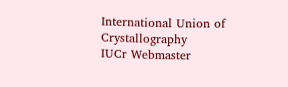International Union of Crystallography
IUCr Webmaster